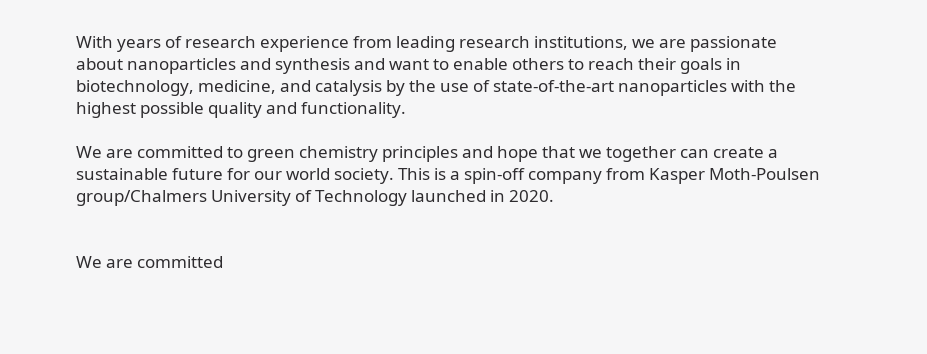With years of research experience from leading research institutions, we are passionate about nanoparticles and synthesis and want to enable others to reach their goals in biotechnology, medicine, and catalysis by the use of state-of-the-art nanoparticles with the highest possible quality and functionality.

We are committed to green chemistry principles and hope that we together can create a sustainable future for our world society. This is a spin-off company from Kasper Moth-Poulsen group/Chalmers University of Technology launched in 2020.


We are committed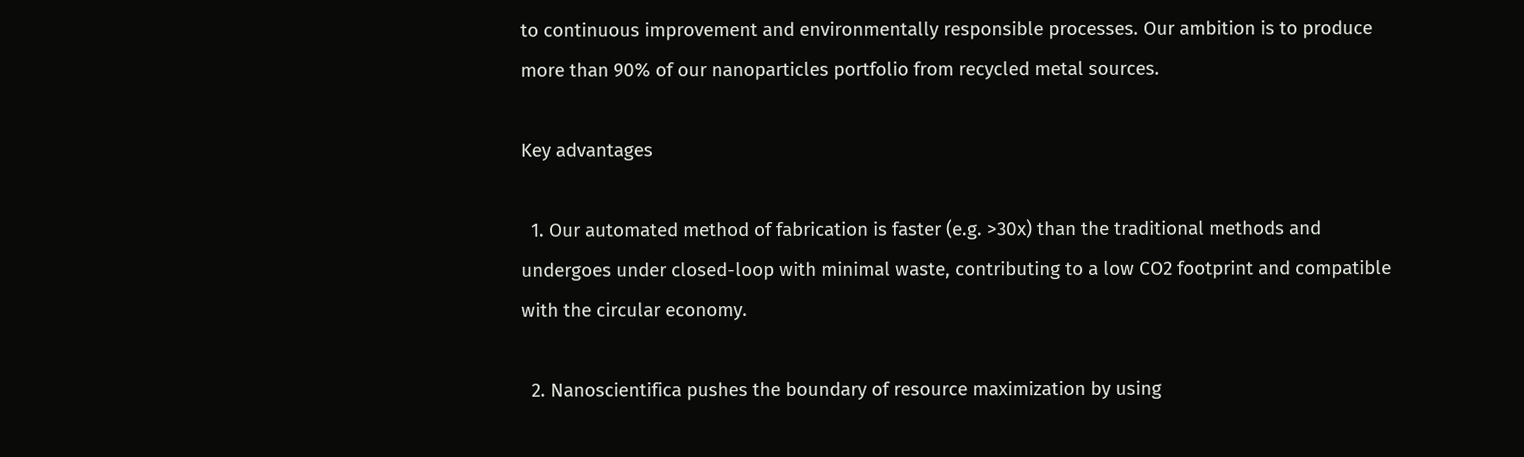to continuous improvement and environmentally responsible processes. Our ambition is to produce more than 90% of our nanoparticles portfolio from recycled metal sources.

Key advantages

  1. Our automated method of fabrication is faster (e.g. >30x) than the traditional methods and undergoes under closed-loop with minimal waste, contributing to a low CO2 footprint and compatible with the circular economy.

  2. Nanoscientifica pushes the boundary of resource maximization by using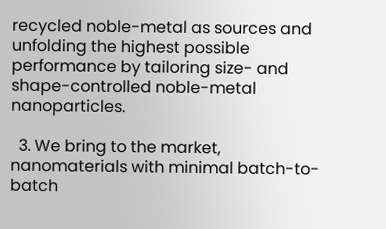recycled noble-metal as sources and unfolding the highest possible performance by tailoring size- and shape-controlled noble-metal nanoparticles.

  3. We bring to the market, nanomaterials with minimal batch-to-batch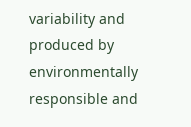variability and produced by environmentally responsible and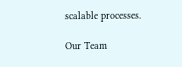scalable processes.

Our Team